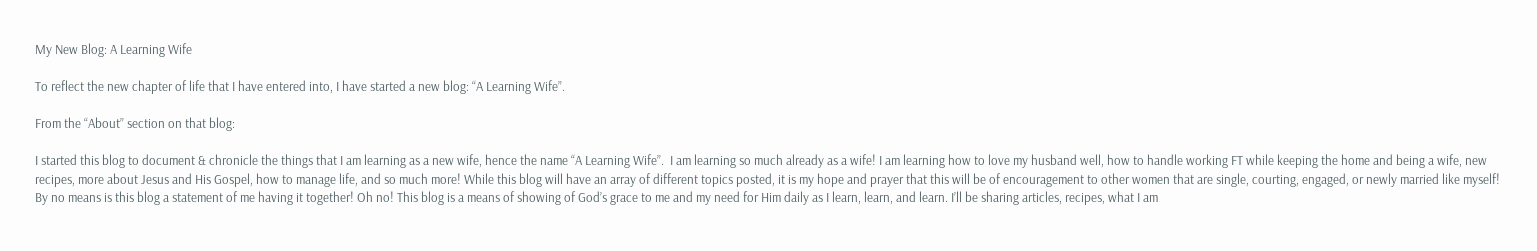My New Blog: A Learning Wife

To reflect the new chapter of life that I have entered into, I have started a new blog: “A Learning Wife”.

From the “About” section on that blog:

I started this blog to document & chronicle the things that I am learning as a new wife, hence the name “A Learning Wife”.  I am learning so much already as a wife! I am learning how to love my husband well, how to handle working FT while keeping the home and being a wife, new recipes, more about Jesus and His Gospel, how to manage life, and so much more! While this blog will have an array of different topics posted, it is my hope and prayer that this will be of encouragement to other women that are single, courting, engaged, or newly married like myself! By no means is this blog a statement of me having it together! Oh no! This blog is a means of showing of God’s grace to me and my need for Him daily as I learn, learn, and learn. I’ll be sharing articles, recipes, what I am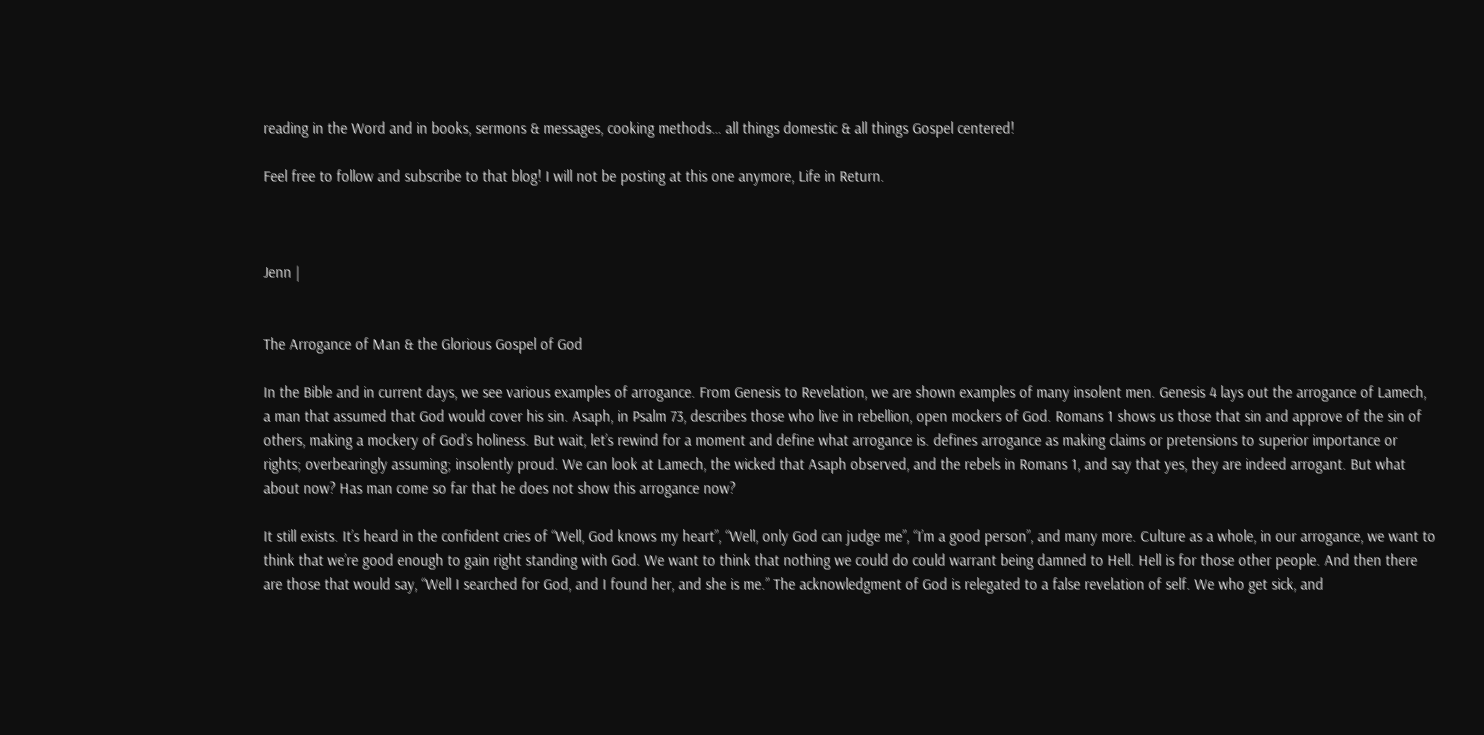reading in the Word and in books, sermons & messages, cooking methods… all things domestic & all things Gospel centered!

Feel free to follow and subscribe to that blog! I will not be posting at this one anymore, Life in Return.



Jenn |


The Arrogance of Man & the Glorious Gospel of God

In the Bible and in current days, we see various examples of arrogance. From Genesis to Revelation, we are shown examples of many insolent men. Genesis 4 lays out the arrogance of Lamech, a man that assumed that God would cover his sin. Asaph, in Psalm 73, describes those who live in rebellion, open mockers of God. Romans 1 shows us those that sin and approve of the sin of others, making a mockery of God’s holiness. But wait, let’s rewind for a moment and define what arrogance is. defines arrogance as making claims or pretensions to superior importance or rights; overbearingly assuming; insolently proud. We can look at Lamech, the wicked that Asaph observed, and the rebels in Romans 1, and say that yes, they are indeed arrogant. But what about now? Has man come so far that he does not show this arrogance now?

It still exists. It’s heard in the confident cries of “Well, God knows my heart”, “Well, only God can judge me”, “I’m a good person”, and many more. Culture as a whole, in our arrogance, we want to think that we’re good enough to gain right standing with God. We want to think that nothing we could do could warrant being damned to Hell. Hell is for those other people. And then there are those that would say, “Well I searched for God, and I found her, and she is me.” The acknowledgment of God is relegated to a false revelation of self. We who get sick, and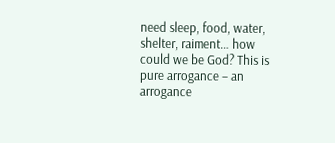need sleep, food, water, shelter, raiment… how could we be God? This is pure arrogance – an arrogance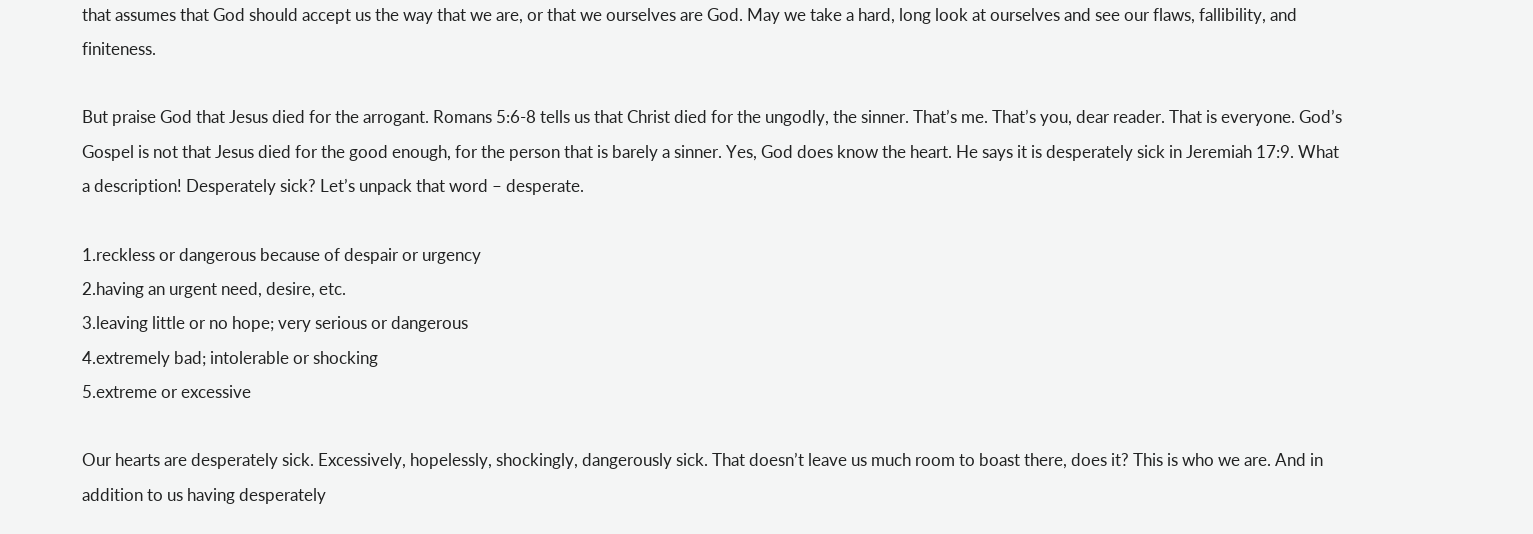that assumes that God should accept us the way that we are, or that we ourselves are God. May we take a hard, long look at ourselves and see our flaws, fallibility, and finiteness.

But praise God that Jesus died for the arrogant. Romans 5:6-8 tells us that Christ died for the ungodly, the sinner. That’s me. That’s you, dear reader. That is everyone. God’s Gospel is not that Jesus died for the good enough, for the person that is barely a sinner. Yes, God does know the heart. He says it is desperately sick in Jeremiah 17:9. What a description! Desperately sick? Let’s unpack that word – desperate.

1.reckless or dangerous because of despair or urgency
2.having an urgent need, desire, etc.
3.leaving little or no hope; very serious or dangerous
4.extremely bad; intolerable or shocking
5.extreme or excessive

Our hearts are desperately sick. Excessively, hopelessly, shockingly, dangerously sick. That doesn’t leave us much room to boast there, does it? This is who we are. And in addition to us having desperately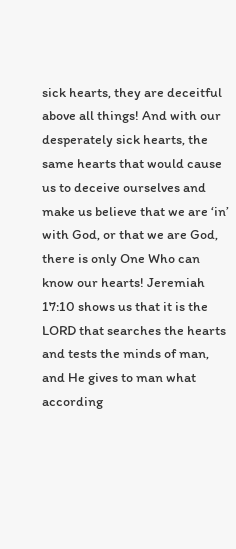sick hearts, they are deceitful above all things! And with our desperately sick hearts, the same hearts that would cause us to deceive ourselves and make us believe that we are ‘in’ with God, or that we are God, there is only One Who can know our hearts! Jeremiah 17:10 shows us that it is the LORD that searches the hearts and tests the minds of man, and He gives to man what according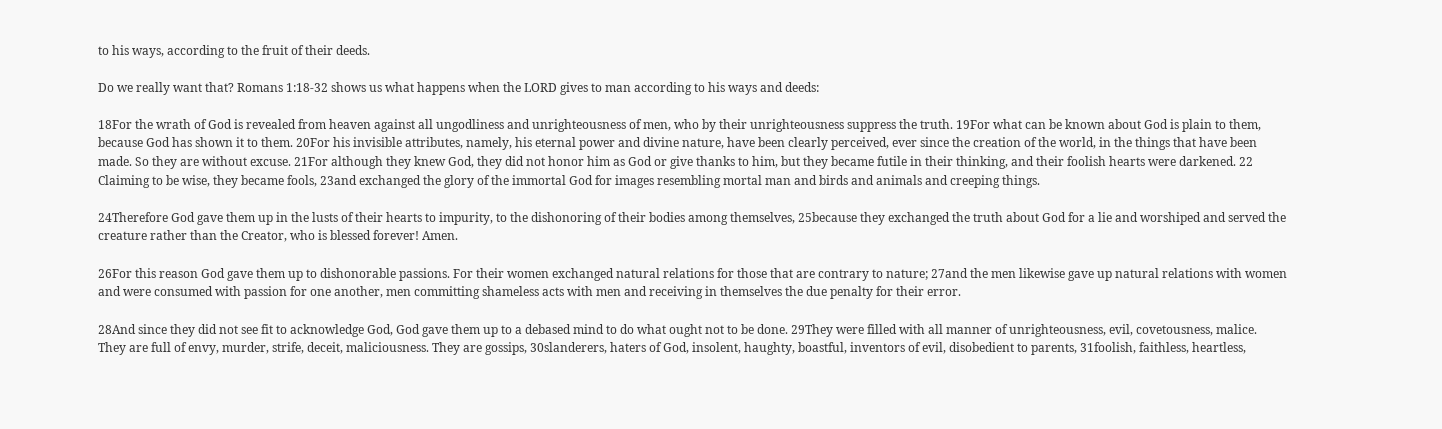to his ways, according to the fruit of their deeds.

Do we really want that? Romans 1:18-32 shows us what happens when the LORD gives to man according to his ways and deeds:

18For the wrath of God is revealed from heaven against all ungodliness and unrighteousness of men, who by their unrighteousness suppress the truth. 19For what can be known about God is plain to them, because God has shown it to them. 20For his invisible attributes, namely, his eternal power and divine nature, have been clearly perceived, ever since the creation of the world, in the things that have been made. So they are without excuse. 21For although they knew God, they did not honor him as God or give thanks to him, but they became futile in their thinking, and their foolish hearts were darkened. 22 Claiming to be wise, they became fools, 23and exchanged the glory of the immortal God for images resembling mortal man and birds and animals and creeping things.

24Therefore God gave them up in the lusts of their hearts to impurity, to the dishonoring of their bodies among themselves, 25because they exchanged the truth about God for a lie and worshiped and served the creature rather than the Creator, who is blessed forever! Amen.

26For this reason God gave them up to dishonorable passions. For their women exchanged natural relations for those that are contrary to nature; 27and the men likewise gave up natural relations with women and were consumed with passion for one another, men committing shameless acts with men and receiving in themselves the due penalty for their error.

28And since they did not see fit to acknowledge God, God gave them up to a debased mind to do what ought not to be done. 29They were filled with all manner of unrighteousness, evil, covetousness, malice. They are full of envy, murder, strife, deceit, maliciousness. They are gossips, 30slanderers, haters of God, insolent, haughty, boastful, inventors of evil, disobedient to parents, 31foolish, faithless, heartless,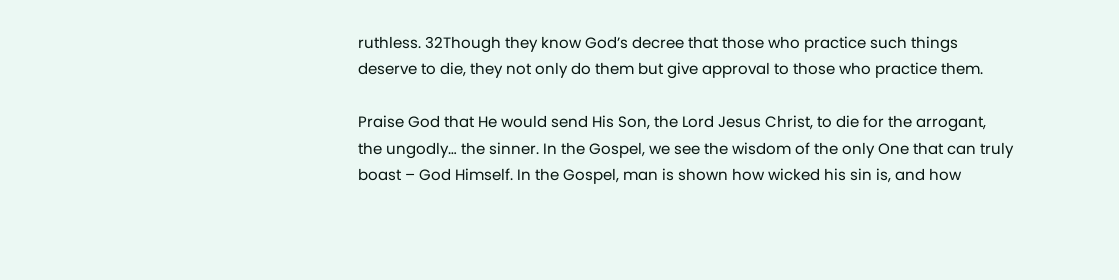ruthless. 32Though they know God’s decree that those who practice such things deserve to die, they not only do them but give approval to those who practice them.

Praise God that He would send His Son, the Lord Jesus Christ, to die for the arrogant, the ungodly… the sinner. In the Gospel, we see the wisdom of the only One that can truly boast – God Himself. In the Gospel, man is shown how wicked his sin is, and how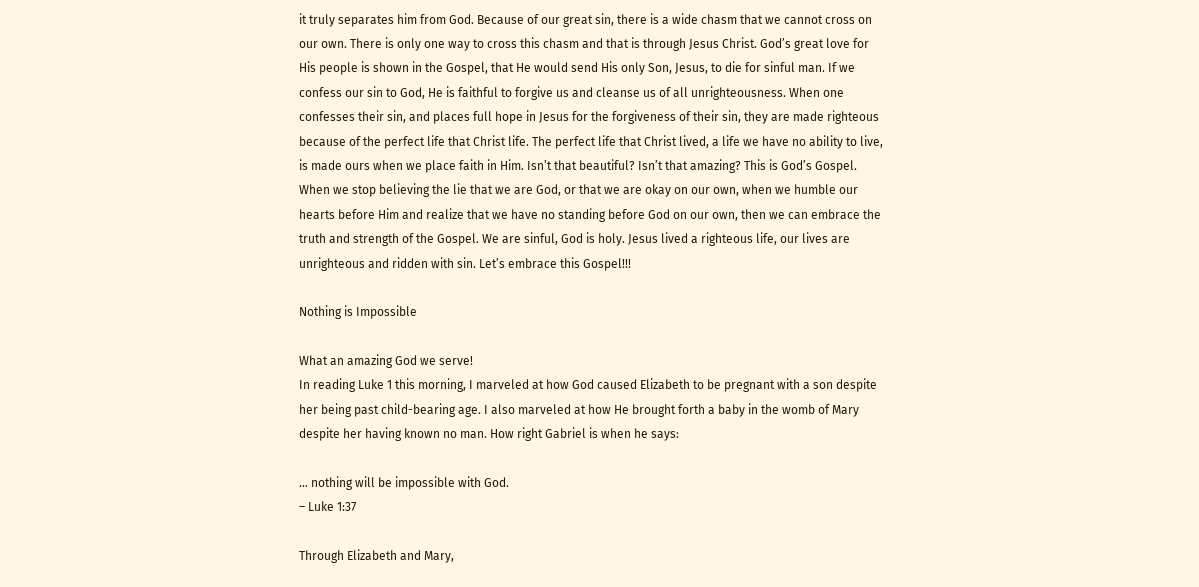it truly separates him from God. Because of our great sin, there is a wide chasm that we cannot cross on our own. There is only one way to cross this chasm and that is through Jesus Christ. God’s great love for His people is shown in the Gospel, that He would send His only Son, Jesus, to die for sinful man. If we confess our sin to God, He is faithful to forgive us and cleanse us of all unrighteousness. When one confesses their sin, and places full hope in Jesus for the forgiveness of their sin, they are made righteous because of the perfect life that Christ life. The perfect life that Christ lived, a life we have no ability to live, is made ours when we place faith in Him. Isn’t that beautiful? Isn’t that amazing? This is God’s Gospel. When we stop believing the lie that we are God, or that we are okay on our own, when we humble our hearts before Him and realize that we have no standing before God on our own, then we can embrace the truth and strength of the Gospel. We are sinful, God is holy. Jesus lived a righteous life, our lives are unrighteous and ridden with sin. Let’s embrace this Gospel!!!

Nothing is Impossible

What an amazing God we serve!
In reading Luke 1 this morning, I marveled at how God caused Elizabeth to be pregnant with a son despite her being past child-bearing age. I also marveled at how He brought forth a baby in the womb of Mary despite her having known no man. How right Gabriel is when he says:

… nothing will be impossible with God.
– Luke 1:37

Through Elizabeth and Mary,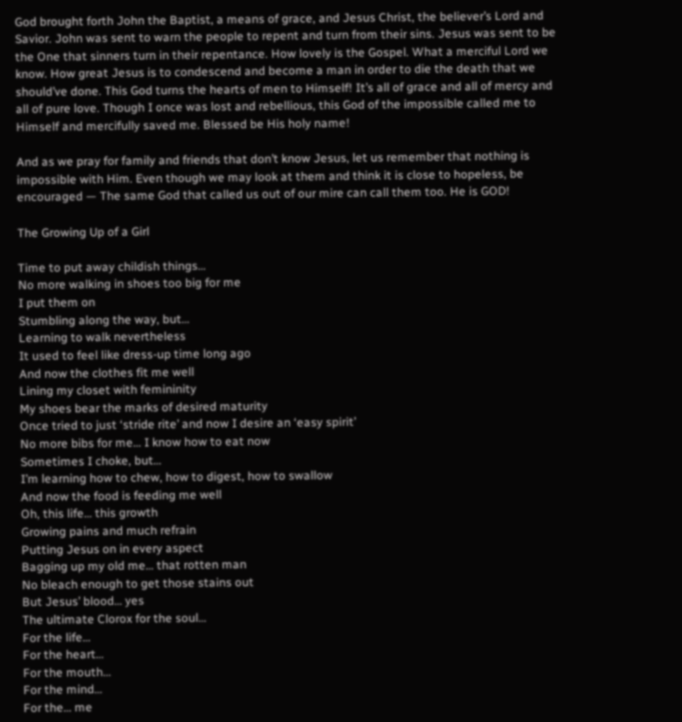God brought forth John the Baptist, a means of grace, and Jesus Christ, the believer’s Lord and Savior. John was sent to warn the people to repent and turn from their sins. Jesus was sent to be the One that sinners turn in their repentance. How lovely is the Gospel. What a merciful Lord we know. How great Jesus is to condescend and become a man in order to die the death that we should’ve done. This God turns the hearts of men to Himself! It’s all of grace and all of mercy and all of pure love. Though I once was lost and rebellious, this God of the impossible called me to Himself and mercifully saved me. Blessed be His holy name!

And as we pray for family and friends that don’t know Jesus, let us remember that nothing is impossible with Him. Even though we may look at them and think it is close to hopeless, be encouraged — The same God that called us out of our mire can call them too. He is GOD!

The Growing Up of a Girl

Time to put away childish things…
No more walking in shoes too big for me
I put them on
Stumbling along the way, but…
Learning to walk nevertheless
It used to feel like dress-up time long ago
And now the clothes fit me well
Lining my closet with femininity
My shoes bear the marks of desired maturity
Once tried to just ‘stride rite’ and now I desire an ‘easy spirit’
No more bibs for me… I know how to eat now
Sometimes I choke, but…
I’m learning how to chew, how to digest, how to swallow
And now the food is feeding me well
Oh, this life… this growth
Growing pains and much refrain
Putting Jesus on in every aspect
Bagging up my old me… that rotten man
No bleach enough to get those stains out
But Jesus’ blood… yes
The ultimate Clorox for the soul…
For the life…
For the heart…
For the mouth…
For the mind…
For the… me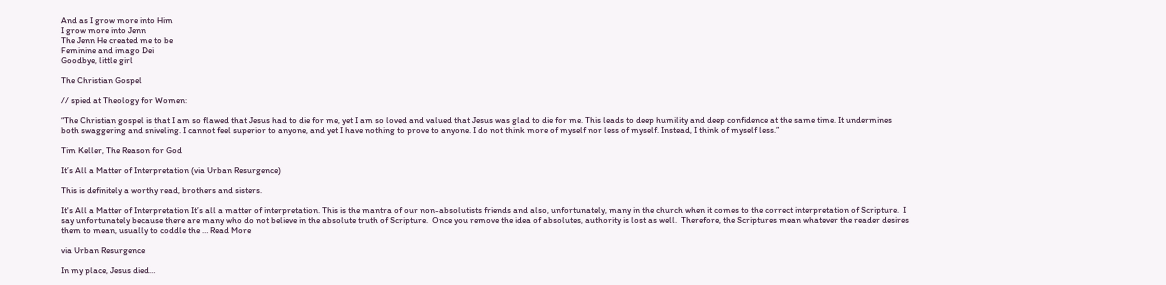And as I grow more into Him
I grow more into Jenn
The Jenn He created me to be
Feminine and imago Dei
Goodbye, little girl

The Christian Gospel

// spied at Theology for Women:

“The Christian gospel is that I am so flawed that Jesus had to die for me, yet I am so loved and valued that Jesus was glad to die for me. This leads to deep humility and deep confidence at the same time. It undermines both swaggering and sniveling. I cannot feel superior to anyone, and yet I have nothing to prove to anyone. I do not think more of myself nor less of myself. Instead, I think of myself less.”

Tim Keller, The Reason for God

It’s All a Matter of Interpretation (via Urban Resurgence)

This is definitely a worthy read, brothers and sisters.

It's All a Matter of Interpretation It’s all a matter of interpretation. This is the mantra of our non-absolutists friends and also, unfortunately, many in the church when it comes to the correct interpretation of Scripture.  I say unfortunately because there are many who do not believe in the absolute truth of Scripture.  Once you remove the idea of absolutes, authority is lost as well.  Therefore, the Scriptures mean whatever the reader desires them to mean, usually to coddle the … Read More

via Urban Resurgence

In my place, Jesus died…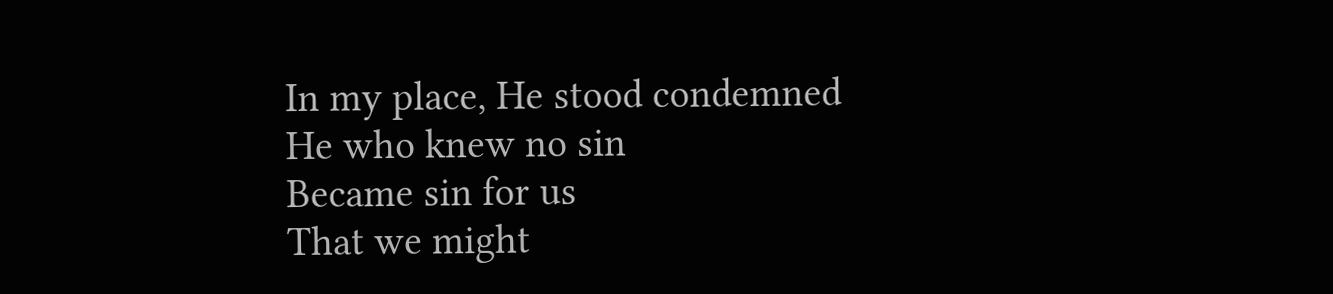In my place, He stood condemned
He who knew no sin
Became sin for us
That we might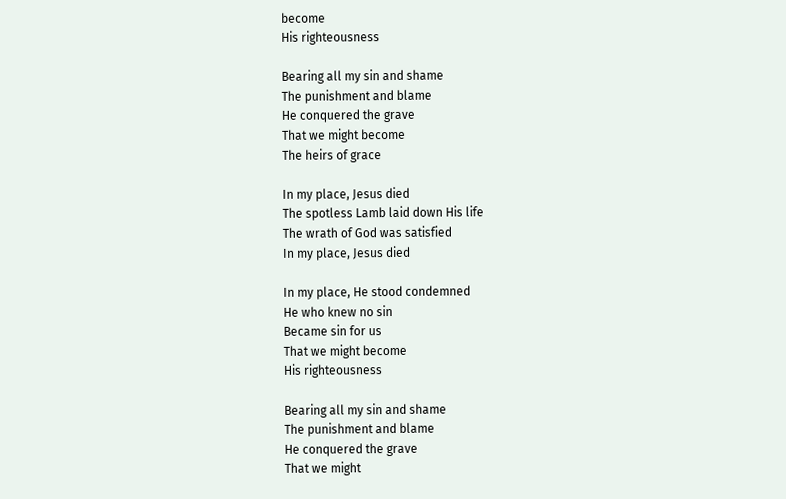become
His righteousness

Bearing all my sin and shame
The punishment and blame
He conquered the grave
That we might become
The heirs of grace

In my place, Jesus died
The spotless Lamb laid down His life
The wrath of God was satisfied
In my place, Jesus died

In my place, He stood condemned
He who knew no sin
Became sin for us
That we might become
His righteousness

Bearing all my sin and shame
The punishment and blame
He conquered the grave
That we might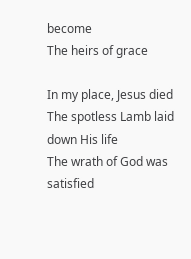become
The heirs of grace

In my place, Jesus died
The spotless Lamb laid down His life
The wrath of God was satisfied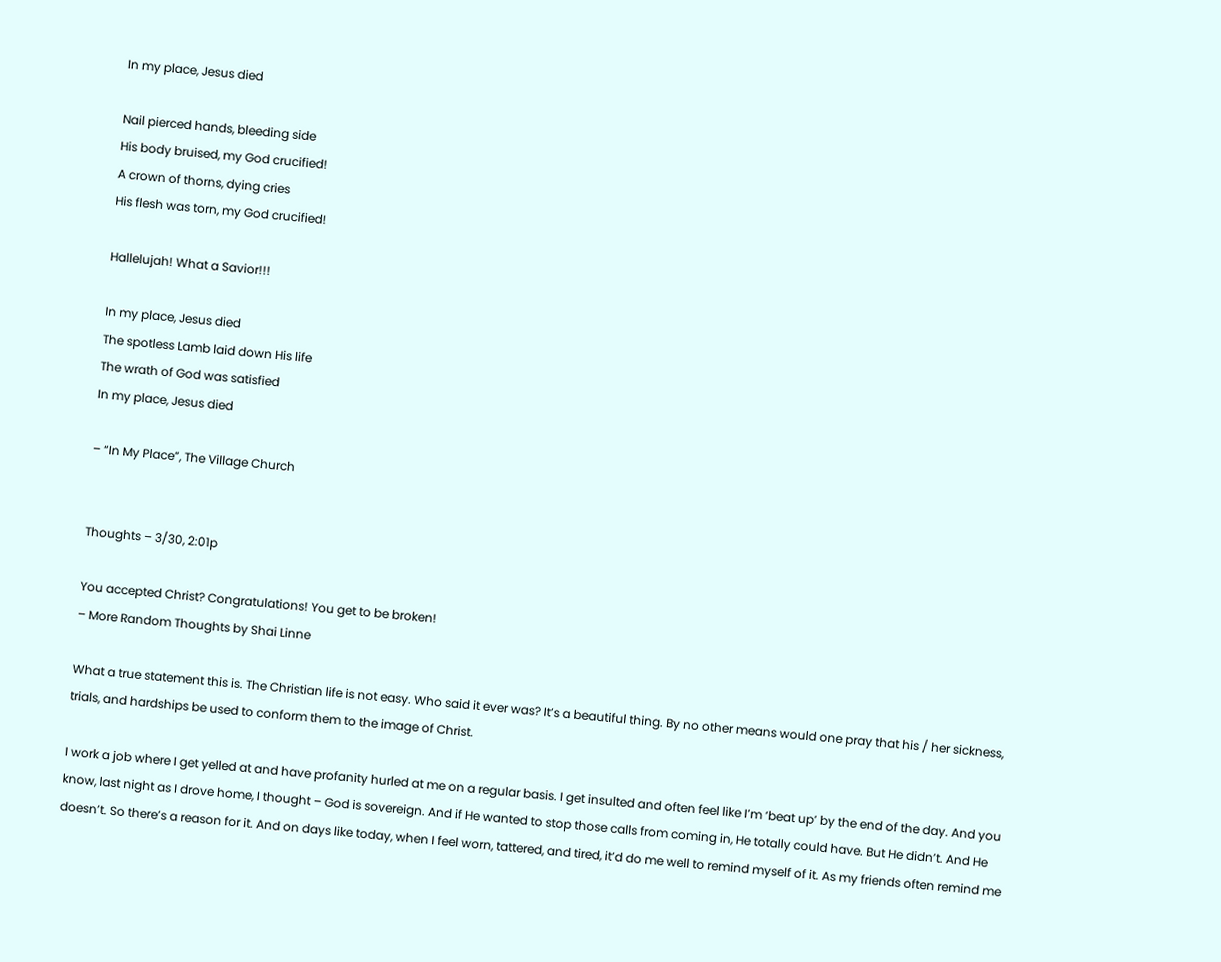In my place, Jesus died

Nail pierced hands, bleeding side
His body bruised, my God crucified!
A crown of thorns, dying cries
His flesh was torn, my God crucified!

Hallelujah! What a Savior!!!

In my place, Jesus died
The spotless Lamb laid down His life
The wrath of God was satisfied
In my place, Jesus died

– “In My Place”, The Village Church


Thoughts – 3/30, 2:01p

You accepted Christ? Congratulations! You get to be broken!
– More Random Thoughts by Shai Linne

What a true statement this is. The Christian life is not easy. Who said it ever was? It’s a beautiful thing. By no other means would one pray that his / her sickness, trials, and hardships be used to conform them to the image of Christ.

I work a job where I get yelled at and have profanity hurled at me on a regular basis. I get insulted and often feel like I’m ‘beat up’ by the end of the day. And you know, last night as I drove home, I thought – God is sovereign. And if He wanted to stop those calls from coming in, He totally could have. But He didn’t. And He doesn’t. So there’s a reason for it. And on days like today, when I feel worn, tattered, and tired, it’d do me well to remind myself of it. As my friends often remind me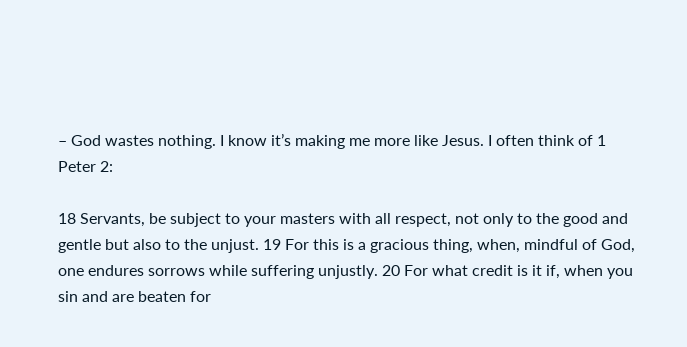– God wastes nothing. I know it’s making me more like Jesus. I often think of 1 Peter 2:

18 Servants, be subject to your masters with all respect, not only to the good and gentle but also to the unjust. 19 For this is a gracious thing, when, mindful of God, one endures sorrows while suffering unjustly. 20 For what credit is it if, when you sin and are beaten for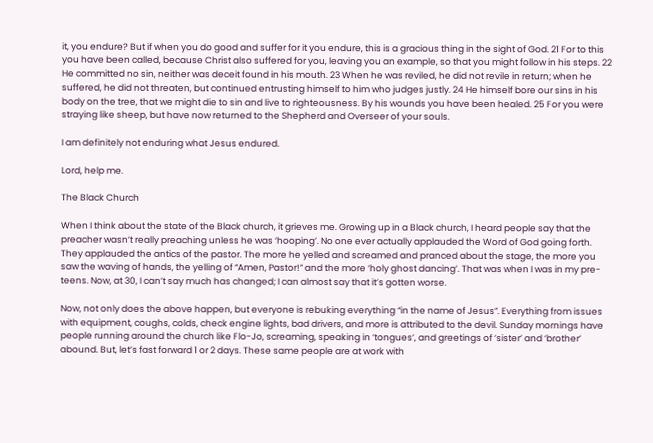it, you endure? But if when you do good and suffer for it you endure, this is a gracious thing in the sight of God. 21 For to this you have been called, because Christ also suffered for you, leaving you an example, so that you might follow in his steps. 22 He committed no sin, neither was deceit found in his mouth. 23 When he was reviled, he did not revile in return; when he suffered, he did not threaten, but continued entrusting himself to him who judges justly. 24 He himself bore our sins in his body on the tree, that we might die to sin and live to righteousness. By his wounds you have been healed. 25 For you were straying like sheep, but have now returned to the Shepherd and Overseer of your souls.

I am definitely not enduring what Jesus endured.

Lord, help me.

The Black Church

When I think about the state of the Black church, it grieves me. Growing up in a Black church, I heard people say that the preacher wasn’t really preaching unless he was ‘hooping’. No one ever actually applauded the Word of God going forth. They applauded the antics of the pastor. The more he yelled and screamed and pranced about the stage, the more you saw the waving of hands, the yelling of “Amen, Pastor!” and the more ‘holy ghost dancing’. That was when I was in my pre-teens. Now, at 30, I can’t say much has changed; I can almost say that it’s gotten worse.

Now, not only does the above happen, but everyone is rebuking everything “in the name of Jesus”. Everything from issues with equipment, coughs, colds, check engine lights, bad drivers, and more is attributed to the devil. Sunday mornings have people running around the church like Flo-Jo, screaming, speaking in ‘tongues’, and greetings of ‘sister’ and ‘brother’ abound. But, let’s fast forward 1 or 2 days. These same people are at work with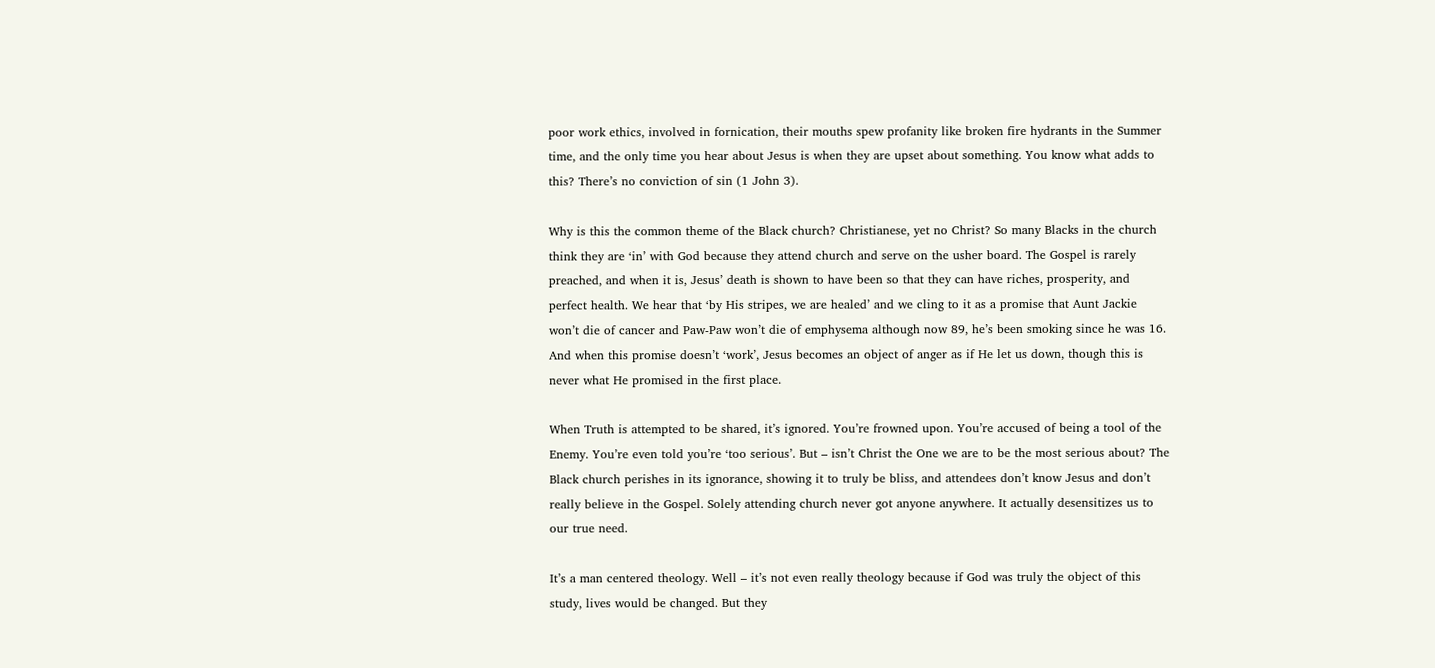poor work ethics, involved in fornication, their mouths spew profanity like broken fire hydrants in the Summer time, and the only time you hear about Jesus is when they are upset about something. You know what adds to this? There’s no conviction of sin (1 John 3).

Why is this the common theme of the Black church? Christianese, yet no Christ? So many Blacks in the church think they are ‘in’ with God because they attend church and serve on the usher board. The Gospel is rarely preached, and when it is, Jesus’ death is shown to have been so that they can have riches, prosperity, and perfect health. We hear that ‘by His stripes, we are healed’ and we cling to it as a promise that Aunt Jackie won’t die of cancer and Paw-Paw won’t die of emphysema although now 89, he’s been smoking since he was 16. And when this promise doesn’t ‘work’, Jesus becomes an object of anger as if He let us down, though this is never what He promised in the first place.

When Truth is attempted to be shared, it’s ignored. You’re frowned upon. You’re accused of being a tool of the Enemy. You’re even told you’re ‘too serious’. But – isn’t Christ the One we are to be the most serious about? The Black church perishes in its ignorance, showing it to truly be bliss, and attendees don’t know Jesus and don’t really believe in the Gospel. Solely attending church never got anyone anywhere. It actually desensitizes us to our true need.

It’s a man centered theology. Well – it’s not even really theology because if God was truly the object of this study, lives would be changed. But they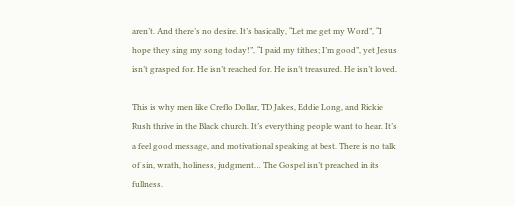aren’t. And there’s no desire. It’s basically, “Let me get my Word”, “I hope they sing my song today!”, “I paid my tithes; I’m good”, yet Jesus isn’t grasped for. He isn’t reached for. He isn’t treasured. He isn’t loved.

This is why men like Creflo Dollar, TD Jakes, Eddie Long, and Rickie Rush thrive in the Black church. It’s everything people want to hear. It’s a feel good message, and motivational speaking at best. There is no talk of sin, wrath, holiness, judgment… The Gospel isn’t preached in its fullness.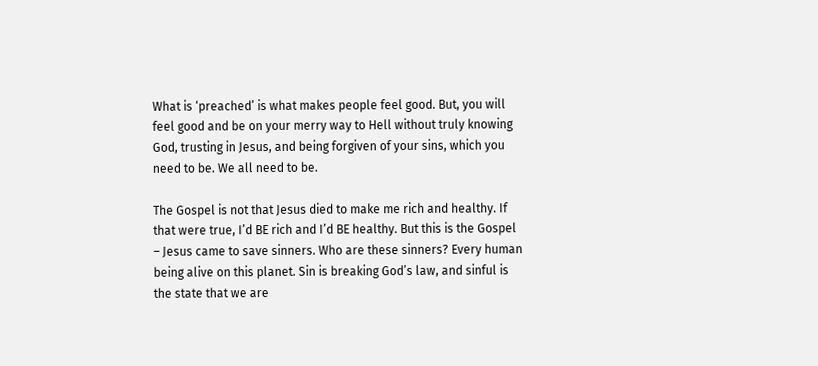What is ‘preached’ is what makes people feel good. But, you will feel good and be on your merry way to Hell without truly knowing God, trusting in Jesus, and being forgiven of your sins, which you need to be. We all need to be.

The Gospel is not that Jesus died to make me rich and healthy. If that were true, I’d BE rich and I’d BE healthy. But this is the Gospel – Jesus came to save sinners. Who are these sinners? Every human being alive on this planet. Sin is breaking God’s law, and sinful is the state that we are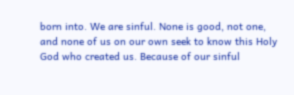born into. We are sinful. None is good, not one, and none of us on our own seek to know this Holy God who created us. Because of our sinful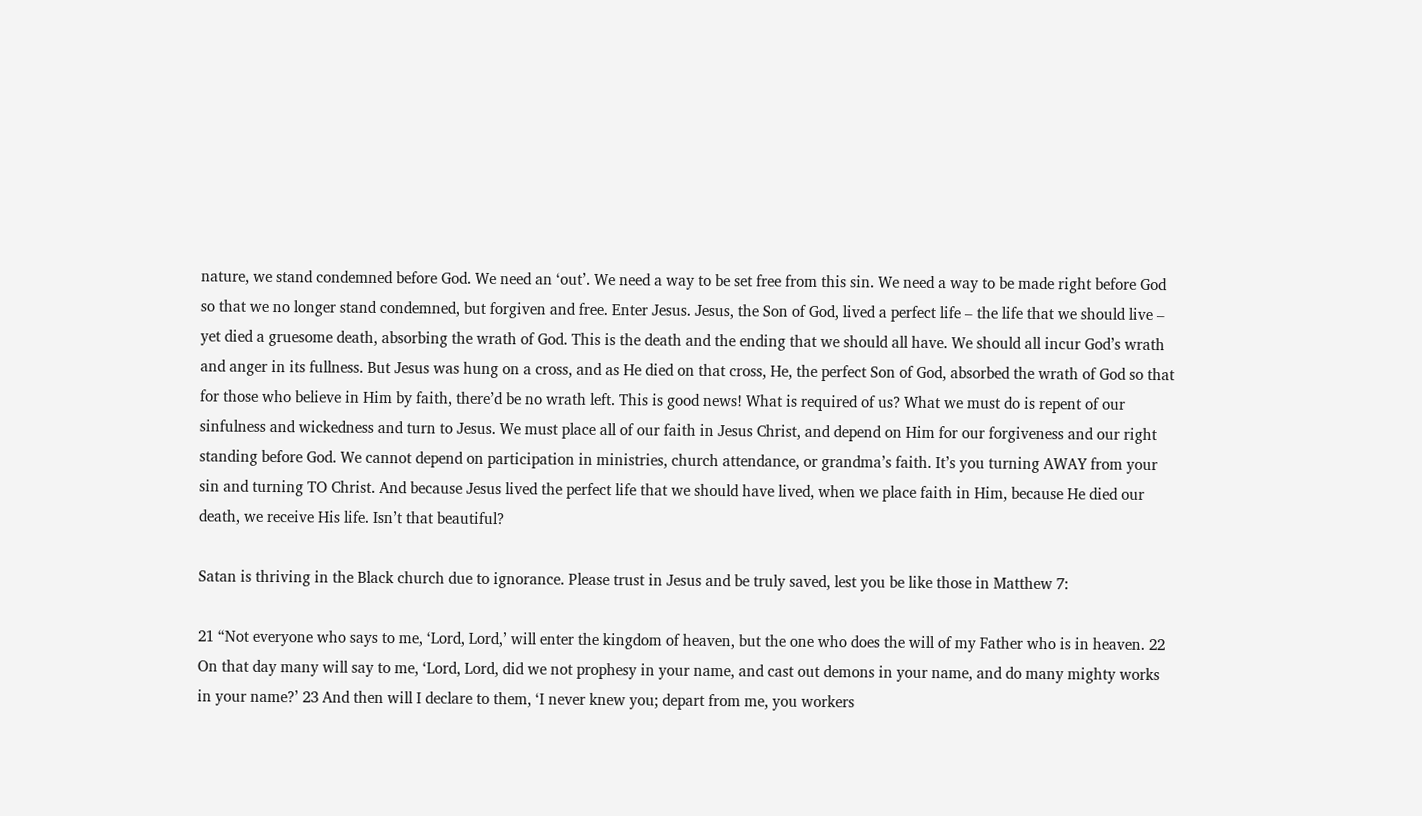nature, we stand condemned before God. We need an ‘out’. We need a way to be set free from this sin. We need a way to be made right before God so that we no longer stand condemned, but forgiven and free. Enter Jesus. Jesus, the Son of God, lived a perfect life – the life that we should live – yet died a gruesome death, absorbing the wrath of God. This is the death and the ending that we should all have. We should all incur God’s wrath and anger in its fullness. But Jesus was hung on a cross, and as He died on that cross, He, the perfect Son of God, absorbed the wrath of God so that for those who believe in Him by faith, there’d be no wrath left. This is good news! What is required of us? What we must do is repent of our sinfulness and wickedness and turn to Jesus. We must place all of our faith in Jesus Christ, and depend on Him for our forgiveness and our right standing before God. We cannot depend on participation in ministries, church attendance, or grandma’s faith. It’s you turning AWAY from your sin and turning TO Christ. And because Jesus lived the perfect life that we should have lived, when we place faith in Him, because He died our death, we receive His life. Isn’t that beautiful?

Satan is thriving in the Black church due to ignorance. Please trust in Jesus and be truly saved, lest you be like those in Matthew 7:

21 “Not everyone who says to me, ‘Lord, Lord,’ will enter the kingdom of heaven, but the one who does the will of my Father who is in heaven. 22 On that day many will say to me, ‘Lord, Lord, did we not prophesy in your name, and cast out demons in your name, and do many mighty works in your name?’ 23 And then will I declare to them, ‘I never knew you; depart from me, you workers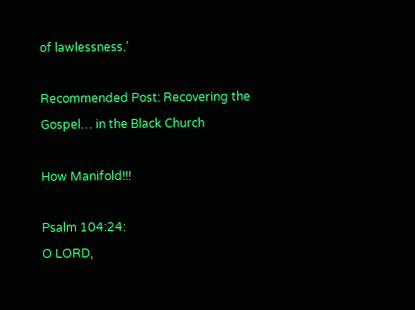of lawlessness.’

Recommended Post: Recovering the Gospel… in the Black Church

How Manifold!!!

Psalm 104:24:
O LORD,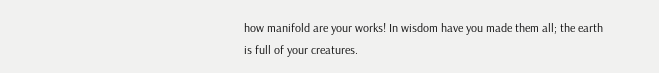how manifold are your works! In wisdom have you made them all; the earth is full of your creatures.